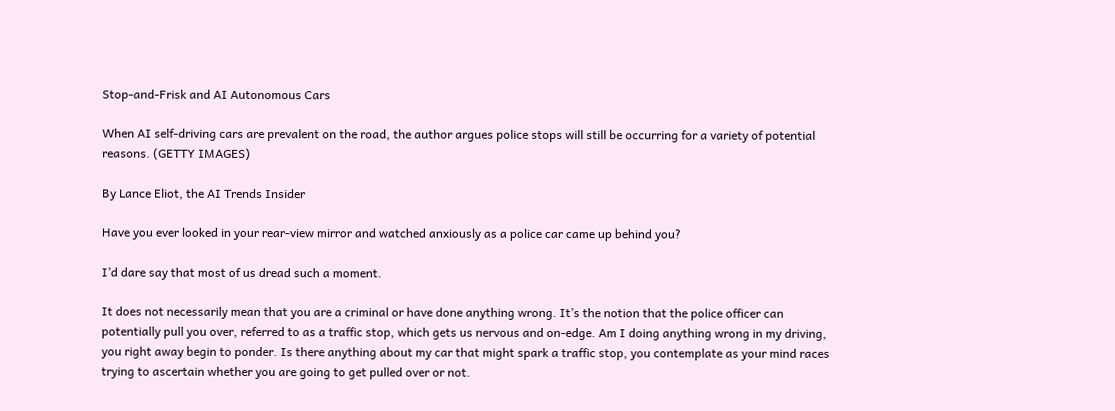Stop-and-Frisk and AI Autonomous Cars

When AI self-driving cars are prevalent on the road, the author argues police stops will still be occurring for a variety of potential reasons. (GETTY IMAGES)

By Lance Eliot, the AI Trends Insider

Have you ever looked in your rear-view mirror and watched anxiously as a police car came up behind you?

I’d dare say that most of us dread such a moment.

It does not necessarily mean that you are a criminal or have done anything wrong. It’s the notion that the police officer can potentially pull you over, referred to as a traffic stop, which gets us nervous and on-edge. Am I doing anything wrong in my driving, you right away begin to ponder. Is there anything about my car that might spark a traffic stop, you contemplate as your mind races trying to ascertain whether you are going to get pulled over or not.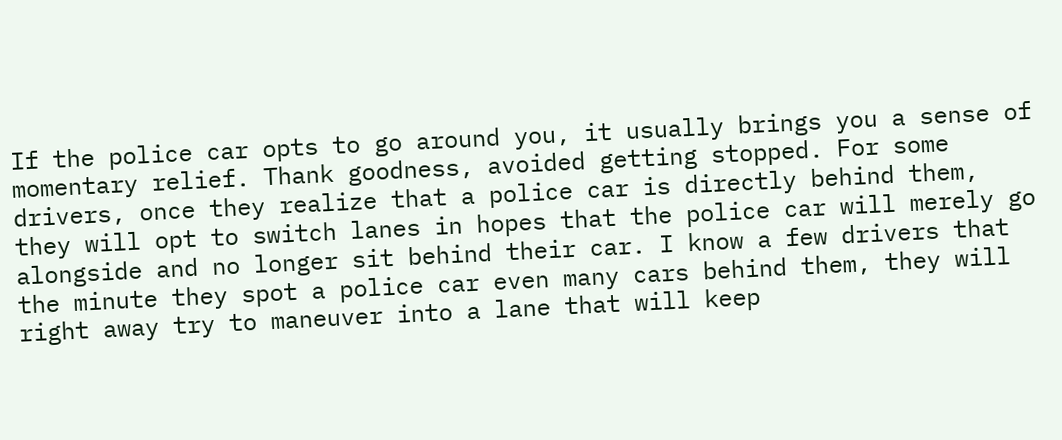If the police car opts to go around you, it usually brings you a sense of momentary relief. Thank goodness, avoided getting stopped. For some drivers, once they realize that a police car is directly behind them, they will opt to switch lanes in hopes that the police car will merely go alongside and no longer sit behind their car. I know a few drivers that the minute they spot a police car even many cars behind them, they will right away try to maneuver into a lane that will keep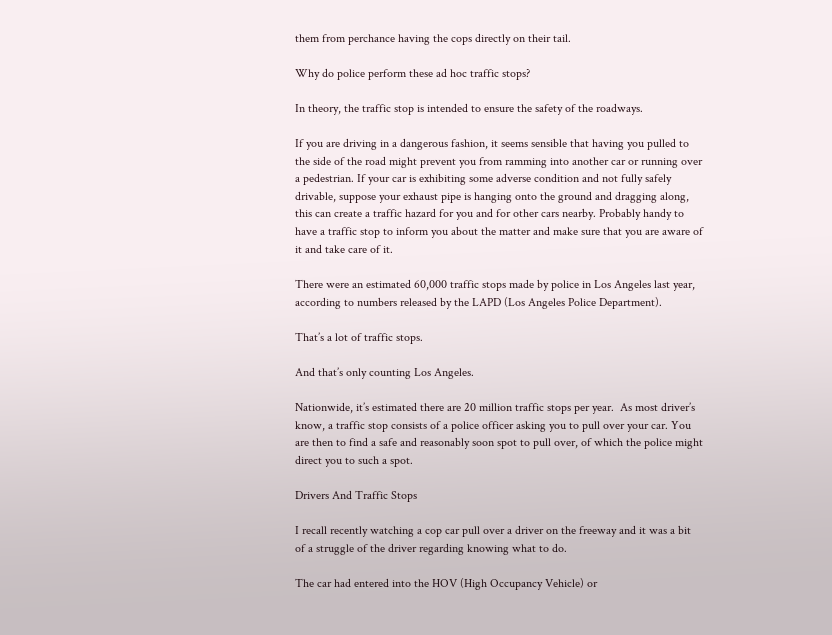them from perchance having the cops directly on their tail.

Why do police perform these ad hoc traffic stops?

In theory, the traffic stop is intended to ensure the safety of the roadways.

If you are driving in a dangerous fashion, it seems sensible that having you pulled to the side of the road might prevent you from ramming into another car or running over a pedestrian. If your car is exhibiting some adverse condition and not fully safely drivable, suppose your exhaust pipe is hanging onto the ground and dragging along, this can create a traffic hazard for you and for other cars nearby. Probably handy to have a traffic stop to inform you about the matter and make sure that you are aware of it and take care of it.

There were an estimated 60,000 traffic stops made by police in Los Angeles last year, according to numbers released by the LAPD (Los Angeles Police Department).

That’s a lot of traffic stops.

And that’s only counting Los Angeles.

Nationwide, it’s estimated there are 20 million traffic stops per year.  As most driver’s know, a traffic stop consists of a police officer asking you to pull over your car. You are then to find a safe and reasonably soon spot to pull over, of which the police might direct you to such a spot.

Drivers And Traffic Stops

I recall recently watching a cop car pull over a driver on the freeway and it was a bit of a struggle of the driver regarding knowing what to do.

The car had entered into the HOV (High Occupancy Vehicle) or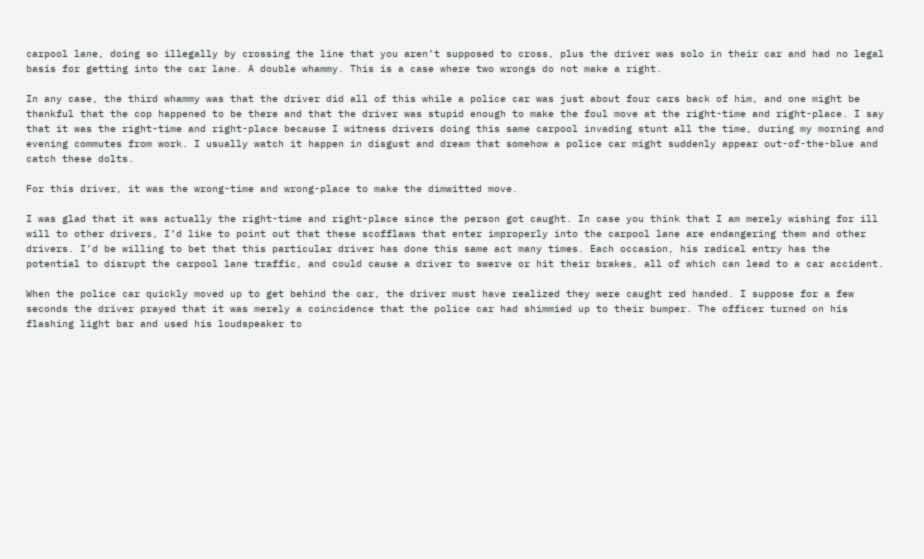carpool lane, doing so illegally by crossing the line that you aren’t supposed to cross, plus the driver was solo in their car and had no legal basis for getting into the car lane. A double whammy. This is a case where two wrongs do not make a right.

In any case, the third whammy was that the driver did all of this while a police car was just about four cars back of him, and one might be thankful that the cop happened to be there and that the driver was stupid enough to make the foul move at the right-time and right-place. I say that it was the right-time and right-place because I witness drivers doing this same carpool invading stunt all the time, during my morning and evening commutes from work. I usually watch it happen in disgust and dream that somehow a police car might suddenly appear out-of-the-blue and catch these dolts.

For this driver, it was the wrong-time and wrong-place to make the dimwitted move.

I was glad that it was actually the right-time and right-place since the person got caught. In case you think that I am merely wishing for ill will to other drivers, I’d like to point out that these scofflaws that enter improperly into the carpool lane are endangering them and other drivers. I’d be willing to bet that this particular driver has done this same act many times. Each occasion, his radical entry has the potential to disrupt the carpool lane traffic, and could cause a driver to swerve or hit their brakes, all of which can lead to a car accident.

When the police car quickly moved up to get behind the car, the driver must have realized they were caught red handed. I suppose for a few seconds the driver prayed that it was merely a coincidence that the police car had shimmied up to their bumper. The officer turned on his flashing light bar and used his loudspeaker to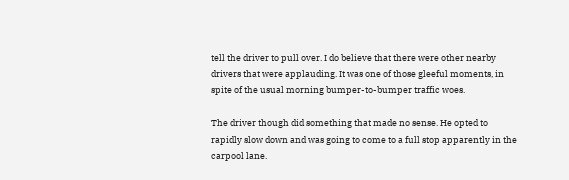tell the driver to pull over. I do believe that there were other nearby drivers that were applauding. It was one of those gleeful moments, in spite of the usual morning bumper-to-bumper traffic woes.

The driver though did something that made no sense. He opted to rapidly slow down and was going to come to a full stop apparently in the carpool lane.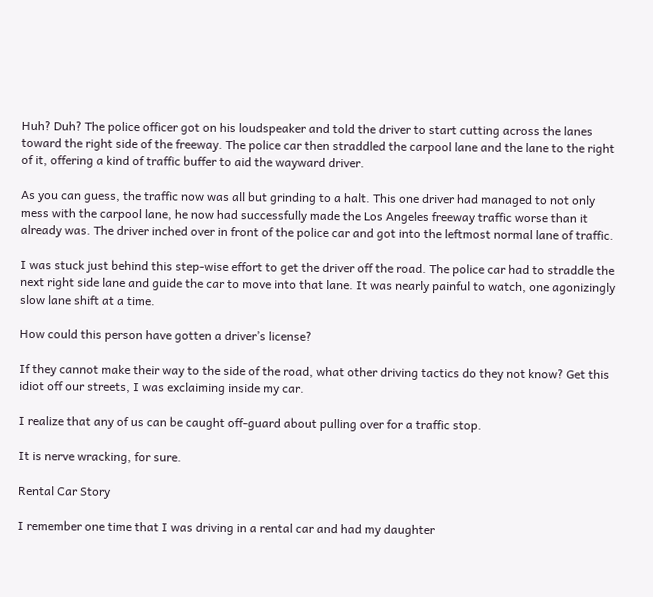Huh? Duh? The police officer got on his loudspeaker and told the driver to start cutting across the lanes toward the right side of the freeway. The police car then straddled the carpool lane and the lane to the right of it, offering a kind of traffic buffer to aid the wayward driver.

As you can guess, the traffic now was all but grinding to a halt. This one driver had managed to not only mess with the carpool lane, he now had successfully made the Los Angeles freeway traffic worse than it already was. The driver inched over in front of the police car and got into the leftmost normal lane of traffic.

I was stuck just behind this step-wise effort to get the driver off the road. The police car had to straddle the next right side lane and guide the car to move into that lane. It was nearly painful to watch, one agonizingly slow lane shift at a time.

How could this person have gotten a driver’s license?

If they cannot make their way to the side of the road, what other driving tactics do they not know? Get this idiot off our streets, I was exclaiming inside my car.

I realize that any of us can be caught off-guard about pulling over for a traffic stop.

It is nerve wracking, for sure.

Rental Car Story

I remember one time that I was driving in a rental car and had my daughter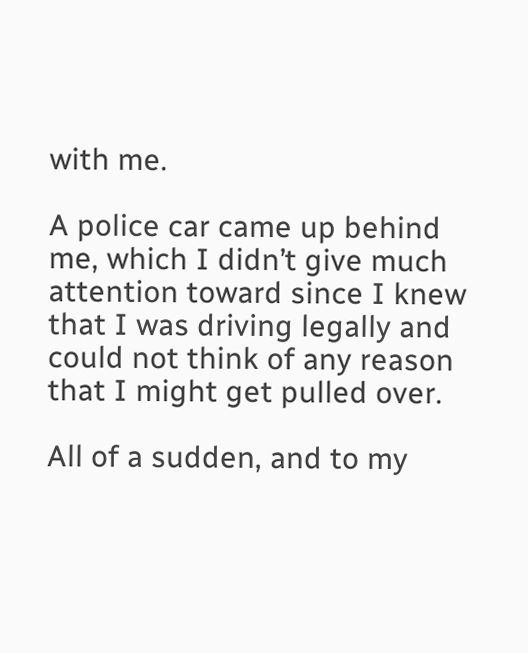with me.

A police car came up behind me, which I didn’t give much attention toward since I knew that I was driving legally and could not think of any reason that I might get pulled over.

All of a sudden, and to my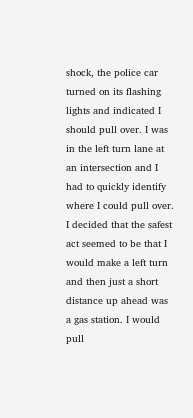shock, the police car turned on its flashing lights and indicated I should pull over. I was in the left turn lane at an intersection and I had to quickly identify where I could pull over. I decided that the safest act seemed to be that I would make a left turn and then just a short distance up ahead was a gas station. I would pull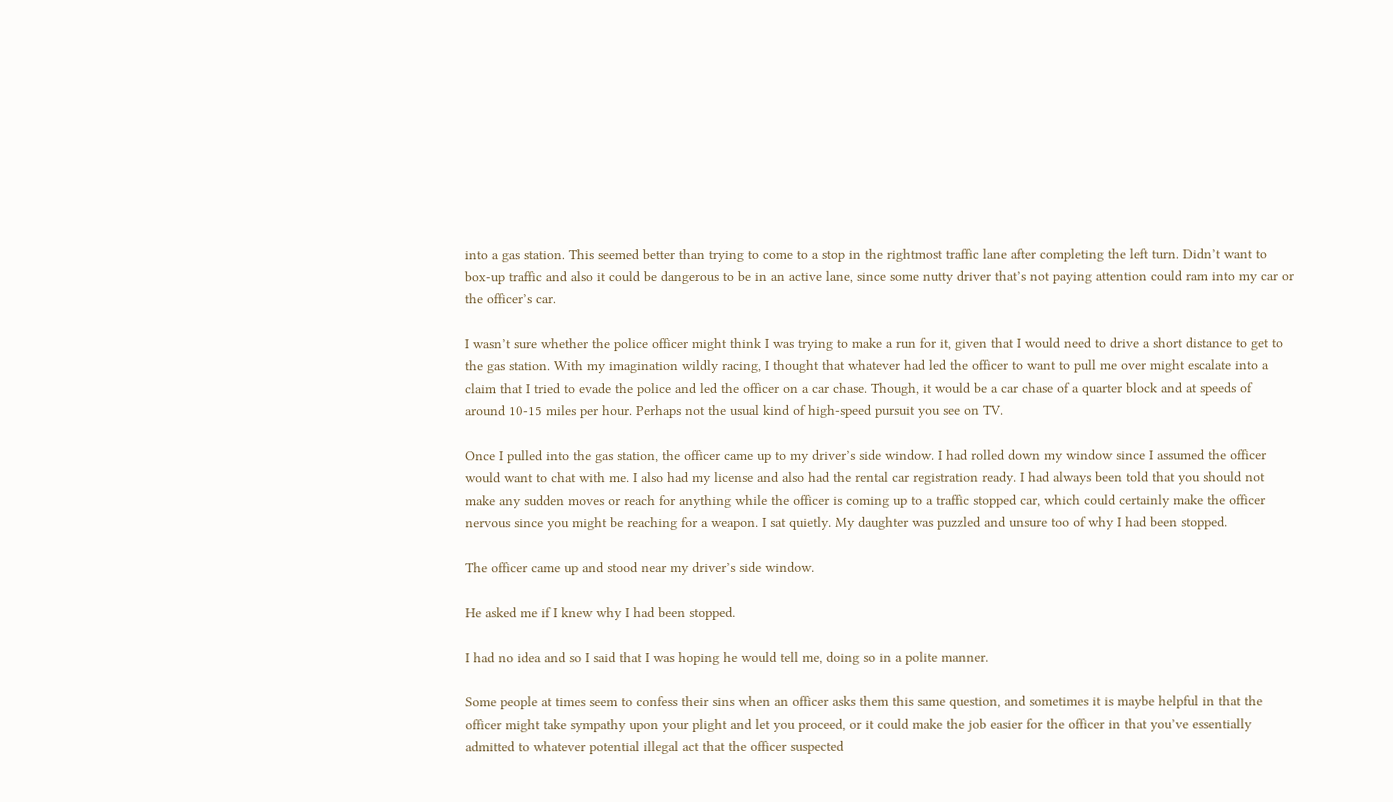into a gas station. This seemed better than trying to come to a stop in the rightmost traffic lane after completing the left turn. Didn’t want to box-up traffic and also it could be dangerous to be in an active lane, since some nutty driver that’s not paying attention could ram into my car or the officer’s car.

I wasn’t sure whether the police officer might think I was trying to make a run for it, given that I would need to drive a short distance to get to the gas station. With my imagination wildly racing, I thought that whatever had led the officer to want to pull me over might escalate into a claim that I tried to evade the police and led the officer on a car chase. Though, it would be a car chase of a quarter block and at speeds of around 10-15 miles per hour. Perhaps not the usual kind of high-speed pursuit you see on TV.

Once I pulled into the gas station, the officer came up to my driver’s side window. I had rolled down my window since I assumed the officer would want to chat with me. I also had my license and also had the rental car registration ready. I had always been told that you should not make any sudden moves or reach for anything while the officer is coming up to a traffic stopped car, which could certainly make the officer nervous since you might be reaching for a weapon. I sat quietly. My daughter was puzzled and unsure too of why I had been stopped.

The officer came up and stood near my driver’s side window.

He asked me if I knew why I had been stopped.

I had no idea and so I said that I was hoping he would tell me, doing so in a polite manner.

Some people at times seem to confess their sins when an officer asks them this same question, and sometimes it is maybe helpful in that the officer might take sympathy upon your plight and let you proceed, or it could make the job easier for the officer in that you’ve essentially admitted to whatever potential illegal act that the officer suspected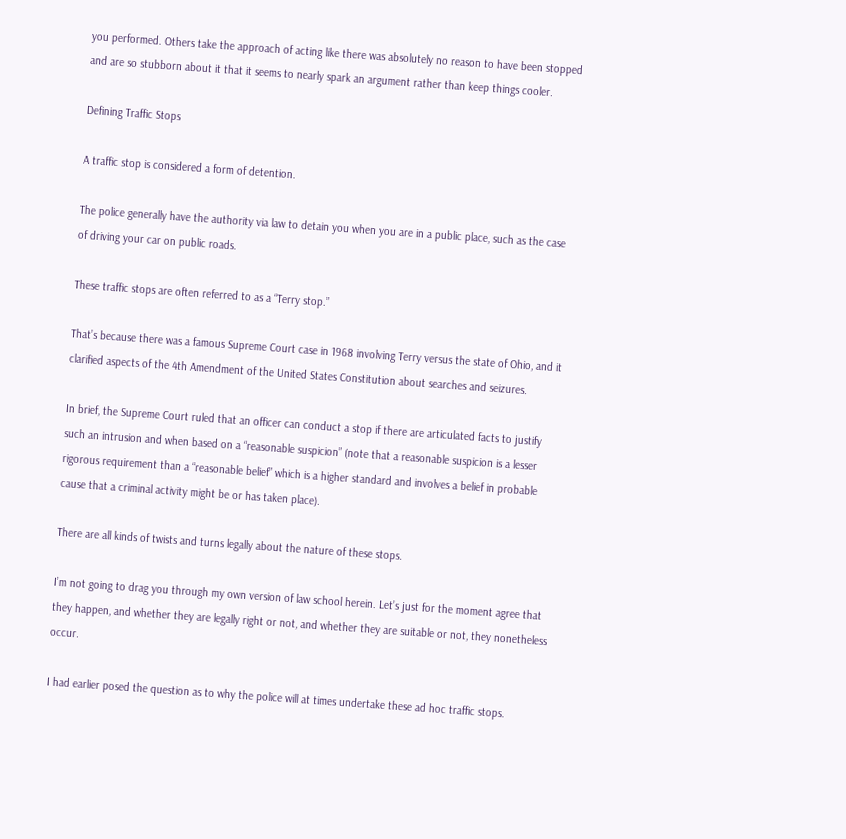you performed. Others take the approach of acting like there was absolutely no reason to have been stopped and are so stubborn about it that it seems to nearly spark an argument rather than keep things cooler.

Defining Traffic Stops

A traffic stop is considered a form of detention.

The police generally have the authority via law to detain you when you are in a public place, such as the case of driving your car on public roads.

These traffic stops are often referred to as a “Terry stop.”

That’s because there was a famous Supreme Court case in 1968 involving Terry versus the state of Ohio, and it clarified aspects of the 4th Amendment of the United States Constitution about searches and seizures.

In brief, the Supreme Court ruled that an officer can conduct a stop if there are articulated facts to justify such an intrusion and when based on a “reasonable suspicion” (note that a reasonable suspicion is a lesser rigorous requirement than a “reasonable belief” which is a higher standard and involves a belief in probable cause that a criminal activity might be or has taken place).

There are all kinds of twists and turns legally about the nature of these stops.

I’m not going to drag you through my own version of law school herein. Let’s just for the moment agree that they happen, and whether they are legally right or not, and whether they are suitable or not, they nonetheless occur.

I had earlier posed the question as to why the police will at times undertake these ad hoc traffic stops.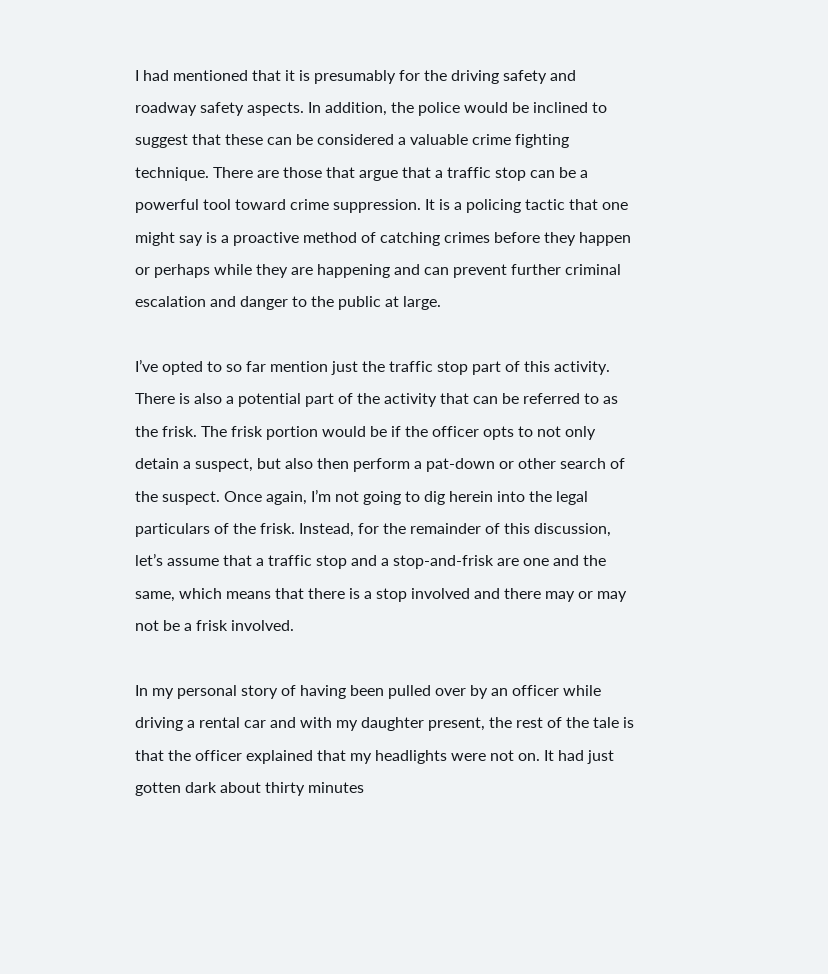I had mentioned that it is presumably for the driving safety and roadway safety aspects. In addition, the police would be inclined to suggest that these can be considered a valuable crime fighting technique. There are those that argue that a traffic stop can be a powerful tool toward crime suppression. It is a policing tactic that one might say is a proactive method of catching crimes before they happen or perhaps while they are happening and can prevent further criminal escalation and danger to the public at large.

I’ve opted to so far mention just the traffic stop part of this activity. There is also a potential part of the activity that can be referred to as the frisk. The frisk portion would be if the officer opts to not only detain a suspect, but also then perform a pat-down or other search of the suspect. Once again, I’m not going to dig herein into the legal particulars of the frisk. Instead, for the remainder of this discussion, let’s assume that a traffic stop and a stop-and-frisk are one and the same, which means that there is a stop involved and there may or may not be a frisk involved.

In my personal story of having been pulled over by an officer while driving a rental car and with my daughter present, the rest of the tale is that the officer explained that my headlights were not on. It had just gotten dark about thirty minutes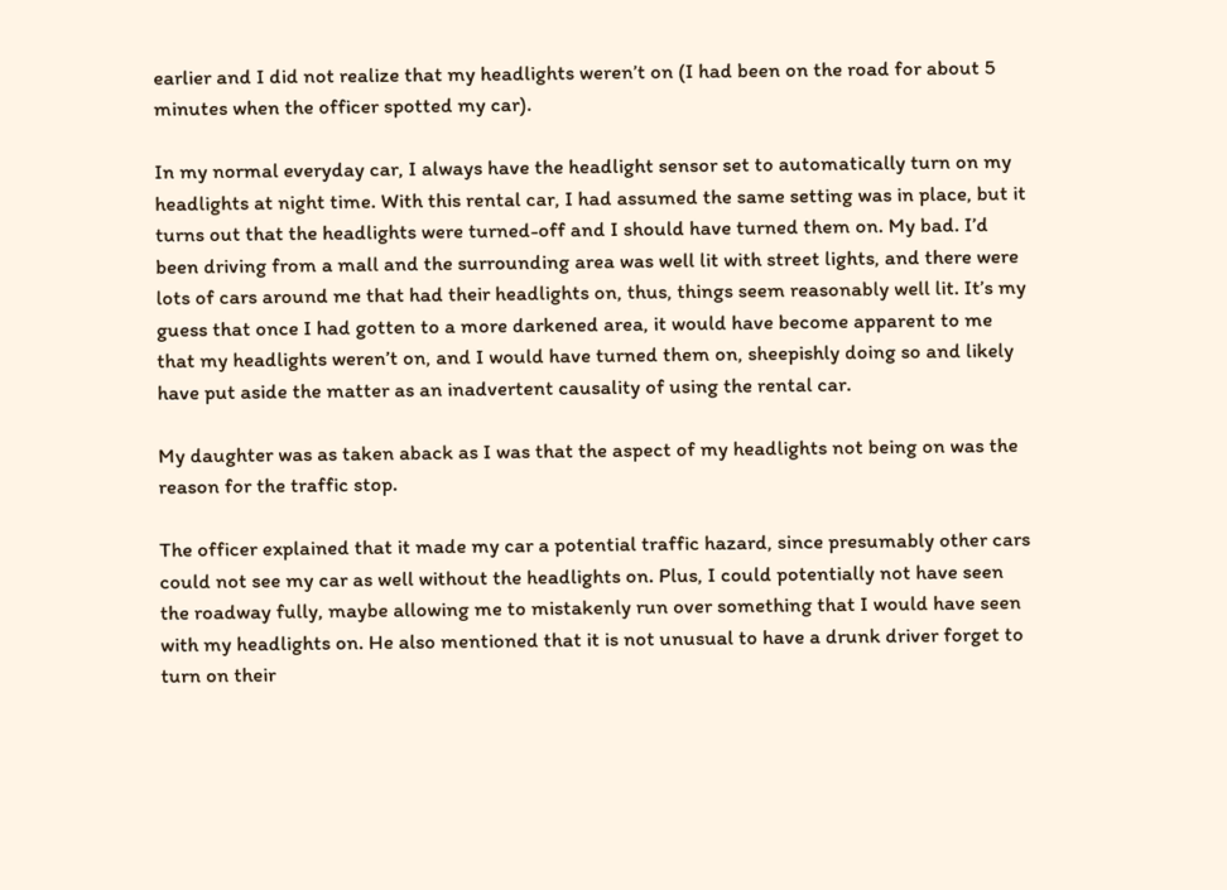earlier and I did not realize that my headlights weren’t on (I had been on the road for about 5 minutes when the officer spotted my car).

In my normal everyday car, I always have the headlight sensor set to automatically turn on my headlights at night time. With this rental car, I had assumed the same setting was in place, but it turns out that the headlights were turned-off and I should have turned them on. My bad. I’d been driving from a mall and the surrounding area was well lit with street lights, and there were lots of cars around me that had their headlights on, thus, things seem reasonably well lit. It’s my guess that once I had gotten to a more darkened area, it would have become apparent to me that my headlights weren’t on, and I would have turned them on, sheepishly doing so and likely have put aside the matter as an inadvertent causality of using the rental car.

My daughter was as taken aback as I was that the aspect of my headlights not being on was the reason for the traffic stop.

The officer explained that it made my car a potential traffic hazard, since presumably other cars could not see my car as well without the headlights on. Plus, I could potentially not have seen the roadway fully, maybe allowing me to mistakenly run over something that I would have seen with my headlights on. He also mentioned that it is not unusual to have a drunk driver forget to turn on their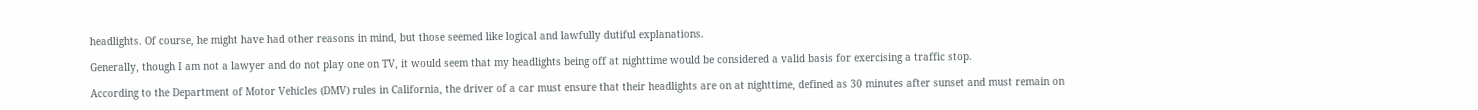headlights. Of course, he might have had other reasons in mind, but those seemed like logical and lawfully dutiful explanations.

Generally, though I am not a lawyer and do not play one on TV, it would seem that my headlights being off at nighttime would be considered a valid basis for exercising a traffic stop.

According to the Department of Motor Vehicles (DMV) rules in California, the driver of a car must ensure that their headlights are on at nighttime, defined as 30 minutes after sunset and must remain on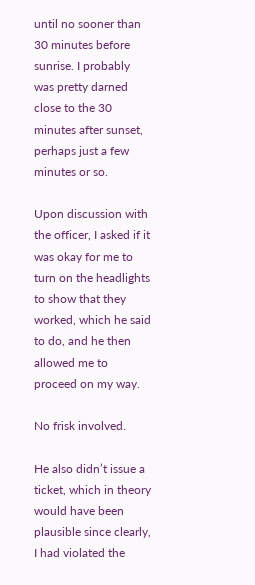until no sooner than 30 minutes before sunrise. I probably was pretty darned close to the 30 minutes after sunset, perhaps just a few minutes or so.

Upon discussion with the officer, I asked if it was okay for me to turn on the headlights to show that they worked, which he said to do, and he then allowed me to proceed on my way.

No frisk involved.

He also didn’t issue a ticket, which in theory would have been plausible since clearly, I had violated the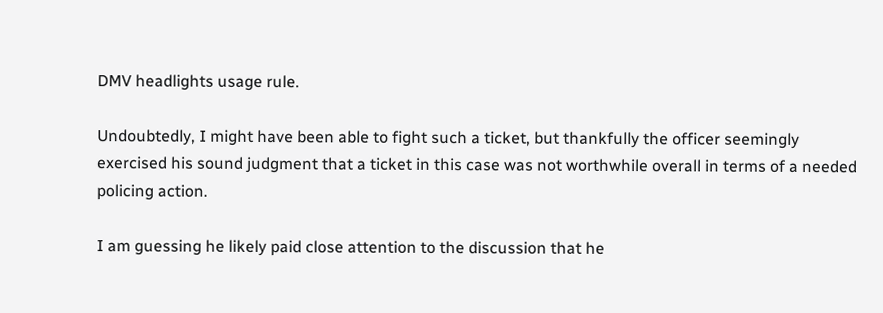DMV headlights usage rule.

Undoubtedly, I might have been able to fight such a ticket, but thankfully the officer seemingly exercised his sound judgment that a ticket in this case was not worthwhile overall in terms of a needed policing action.

I am guessing he likely paid close attention to the discussion that he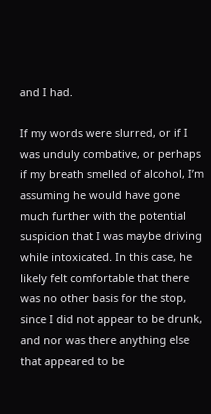and I had.

If my words were slurred, or if I was unduly combative, or perhaps if my breath smelled of alcohol, I’m assuming he would have gone much further with the potential suspicion that I was maybe driving while intoxicated. In this case, he likely felt comfortable that there was no other basis for the stop, since I did not appear to be drunk, and nor was there anything else that appeared to be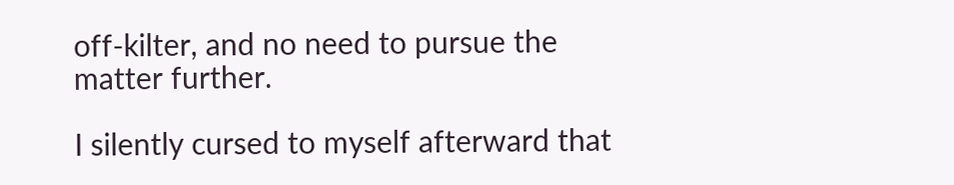off-kilter, and no need to pursue the matter further.

I silently cursed to myself afterward that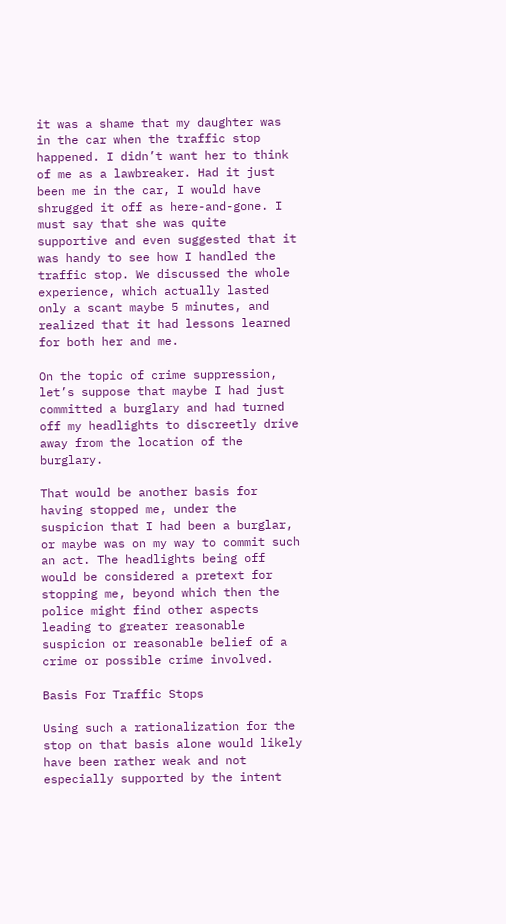it was a shame that my daughter was in the car when the traffic stop happened. I didn’t want her to think of me as a lawbreaker. Had it just been me in the car, I would have shrugged it off as here-and-gone. I must say that she was quite supportive and even suggested that it was handy to see how I handled the traffic stop. We discussed the whole experience, which actually lasted only a scant maybe 5 minutes, and realized that it had lessons learned for both her and me.

On the topic of crime suppression, let’s suppose that maybe I had just committed a burglary and had turned off my headlights to discreetly drive away from the location of the burglary.

That would be another basis for having stopped me, under the suspicion that I had been a burglar, or maybe was on my way to commit such an act. The headlights being off would be considered a pretext for stopping me, beyond which then the police might find other aspects leading to greater reasonable suspicion or reasonable belief of a crime or possible crime involved.

Basis For Traffic Stops

Using such a rationalization for the stop on that basis alone would likely have been rather weak and not especially supported by the intent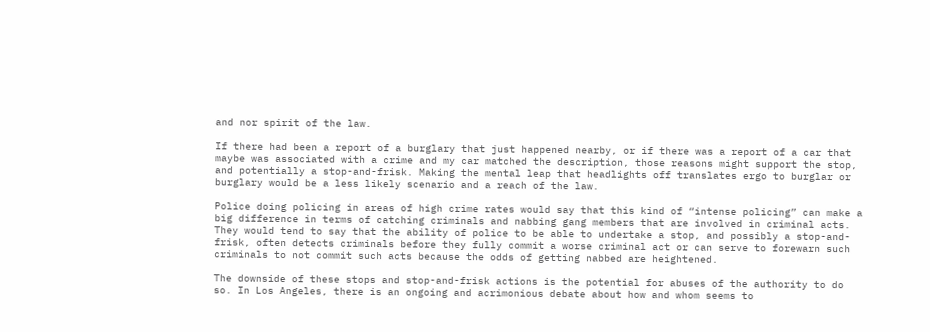and nor spirit of the law.

If there had been a report of a burglary that just happened nearby, or if there was a report of a car that maybe was associated with a crime and my car matched the description, those reasons might support the stop, and potentially a stop-and-frisk. Making the mental leap that headlights off translates ergo to burglar or burglary would be a less likely scenario and a reach of the law.

Police doing policing in areas of high crime rates would say that this kind of “intense policing” can make a big difference in terms of catching criminals and nabbing gang members that are involved in criminal acts. They would tend to say that the ability of police to be able to undertake a stop, and possibly a stop-and-frisk, often detects criminals before they fully commit a worse criminal act or can serve to forewarn such criminals to not commit such acts because the odds of getting nabbed are heightened.

The downside of these stops and stop-and-frisk actions is the potential for abuses of the authority to do so. In Los Angeles, there is an ongoing and acrimonious debate about how and whom seems to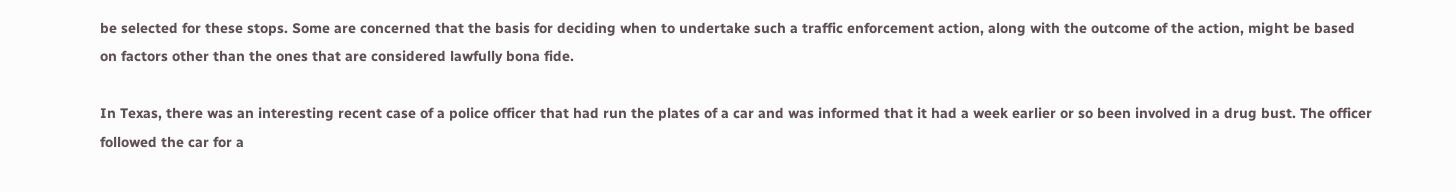be selected for these stops. Some are concerned that the basis for deciding when to undertake such a traffic enforcement action, along with the outcome of the action, might be based on factors other than the ones that are considered lawfully bona fide.

In Texas, there was an interesting recent case of a police officer that had run the plates of a car and was informed that it had a week earlier or so been involved in a drug bust. The officer followed the car for a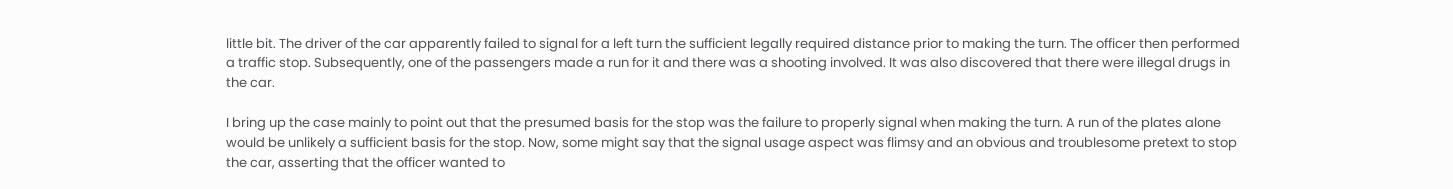little bit. The driver of the car apparently failed to signal for a left turn the sufficient legally required distance prior to making the turn. The officer then performed a traffic stop. Subsequently, one of the passengers made a run for it and there was a shooting involved. It was also discovered that there were illegal drugs in the car.

I bring up the case mainly to point out that the presumed basis for the stop was the failure to properly signal when making the turn. A run of the plates alone would be unlikely a sufficient basis for the stop. Now, some might say that the signal usage aspect was flimsy and an obvious and troublesome pretext to stop the car, asserting that the officer wanted to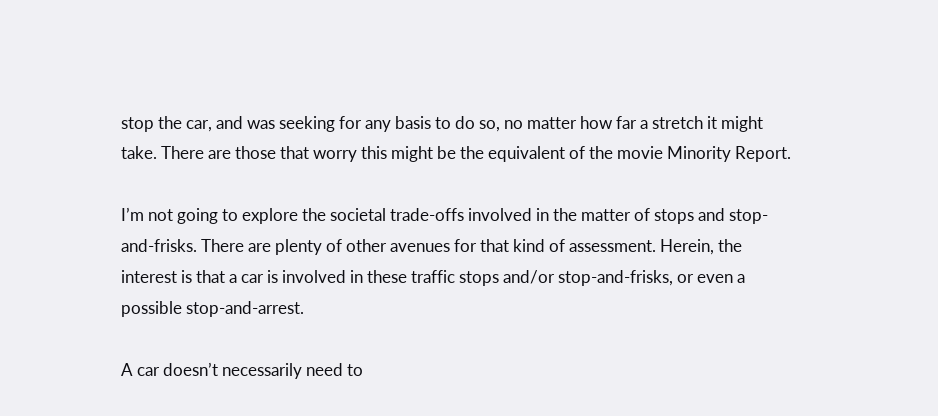stop the car, and was seeking for any basis to do so, no matter how far a stretch it might take. There are those that worry this might be the equivalent of the movie Minority Report.

I’m not going to explore the societal trade-offs involved in the matter of stops and stop-and-frisks. There are plenty of other avenues for that kind of assessment. Herein, the interest is that a car is involved in these traffic stops and/or stop-and-frisks, or even a possible stop-and-arrest.

A car doesn’t necessarily need to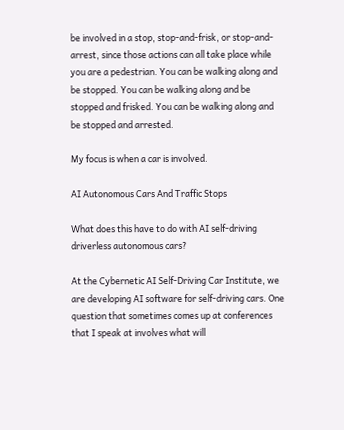be involved in a stop, stop-and-frisk, or stop-and-arrest, since those actions can all take place while you are a pedestrian. You can be walking along and be stopped. You can be walking along and be stopped and frisked. You can be walking along and be stopped and arrested.

My focus is when a car is involved.

AI Autonomous Cars And Traffic Stops

What does this have to do with AI self-driving driverless autonomous cars?

At the Cybernetic AI Self-Driving Car Institute, we are developing AI software for self-driving cars. One question that sometimes comes up at conferences that I speak at involves what will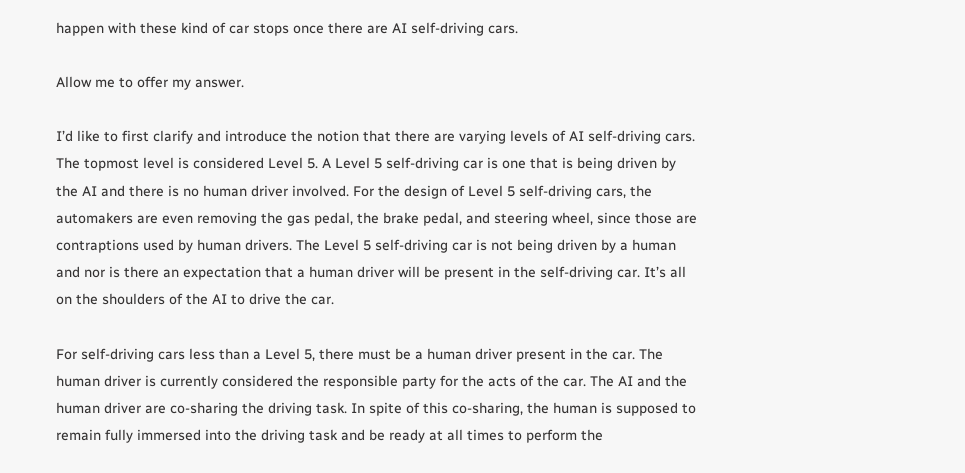happen with these kind of car stops once there are AI self-driving cars.

Allow me to offer my answer.

I’d like to first clarify and introduce the notion that there are varying levels of AI self-driving cars. The topmost level is considered Level 5. A Level 5 self-driving car is one that is being driven by the AI and there is no human driver involved. For the design of Level 5 self-driving cars, the automakers are even removing the gas pedal, the brake pedal, and steering wheel, since those are contraptions used by human drivers. The Level 5 self-driving car is not being driven by a human and nor is there an expectation that a human driver will be present in the self-driving car. It’s all on the shoulders of the AI to drive the car.

For self-driving cars less than a Level 5, there must be a human driver present in the car. The human driver is currently considered the responsible party for the acts of the car. The AI and the human driver are co-sharing the driving task. In spite of this co-sharing, the human is supposed to remain fully immersed into the driving task and be ready at all times to perform the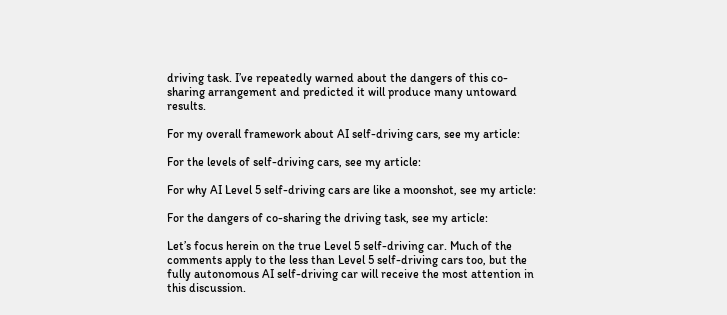driving task. I’ve repeatedly warned about the dangers of this co-sharing arrangement and predicted it will produce many untoward results.

For my overall framework about AI self-driving cars, see my article:

For the levels of self-driving cars, see my article:

For why AI Level 5 self-driving cars are like a moonshot, see my article:

For the dangers of co-sharing the driving task, see my article:

Let’s focus herein on the true Level 5 self-driving car. Much of the comments apply to the less than Level 5 self-driving cars too, but the fully autonomous AI self-driving car will receive the most attention in this discussion.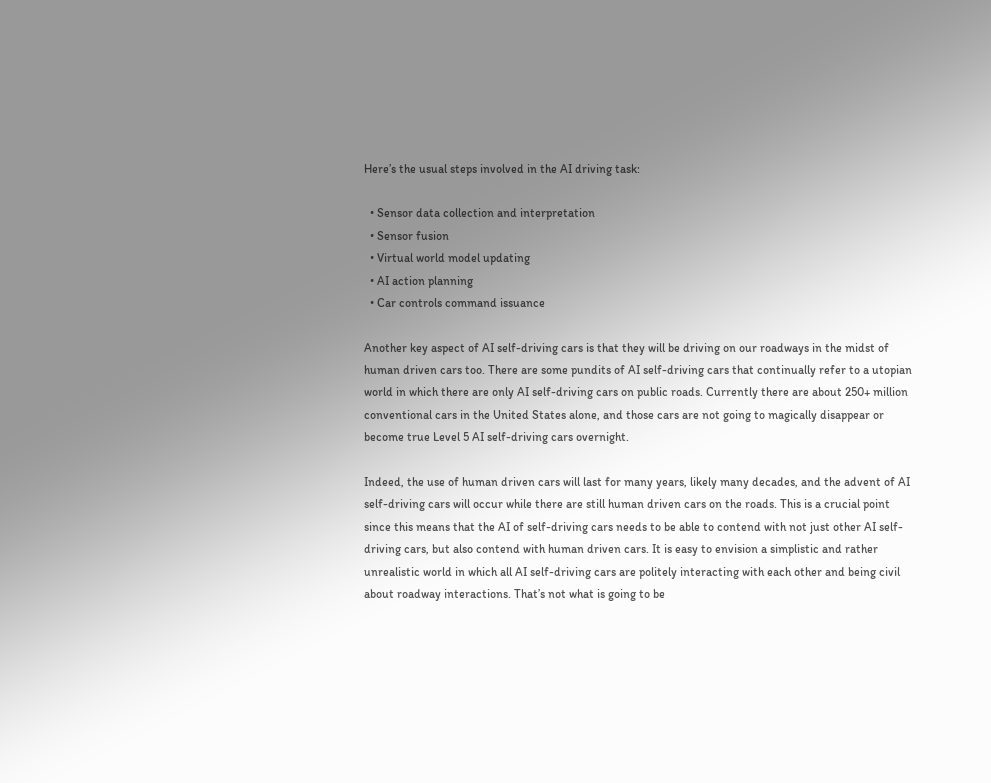Here’s the usual steps involved in the AI driving task:

  • Sensor data collection and interpretation
  • Sensor fusion
  • Virtual world model updating
  • AI action planning
  • Car controls command issuance

Another key aspect of AI self-driving cars is that they will be driving on our roadways in the midst of human driven cars too. There are some pundits of AI self-driving cars that continually refer to a utopian world in which there are only AI self-driving cars on public roads. Currently there are about 250+ million conventional cars in the United States alone, and those cars are not going to magically disappear or become true Level 5 AI self-driving cars overnight.

Indeed, the use of human driven cars will last for many years, likely many decades, and the advent of AI self-driving cars will occur while there are still human driven cars on the roads. This is a crucial point since this means that the AI of self-driving cars needs to be able to contend with not just other AI self-driving cars, but also contend with human driven cars. It is easy to envision a simplistic and rather unrealistic world in which all AI self-driving cars are politely interacting with each other and being civil about roadway interactions. That’s not what is going to be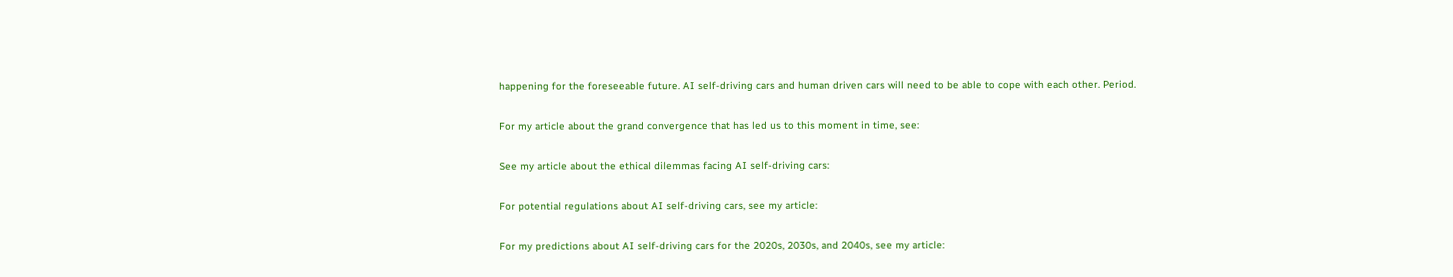happening for the foreseeable future. AI self-driving cars and human driven cars will need to be able to cope with each other. Period.

For my article about the grand convergence that has led us to this moment in time, see:

See my article about the ethical dilemmas facing AI self-driving cars:

For potential regulations about AI self-driving cars, see my article:

For my predictions about AI self-driving cars for the 2020s, 2030s, and 2040s, see my article: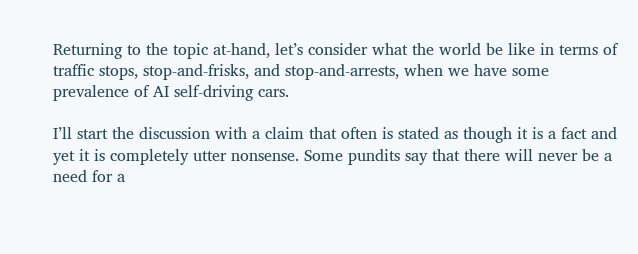Returning to the topic at-hand, let’s consider what the world be like in terms of traffic stops, stop-and-frisks, and stop-and-arrests, when we have some prevalence of AI self-driving cars.

I’ll start the discussion with a claim that often is stated as though it is a fact and yet it is completely utter nonsense. Some pundits say that there will never be a need for a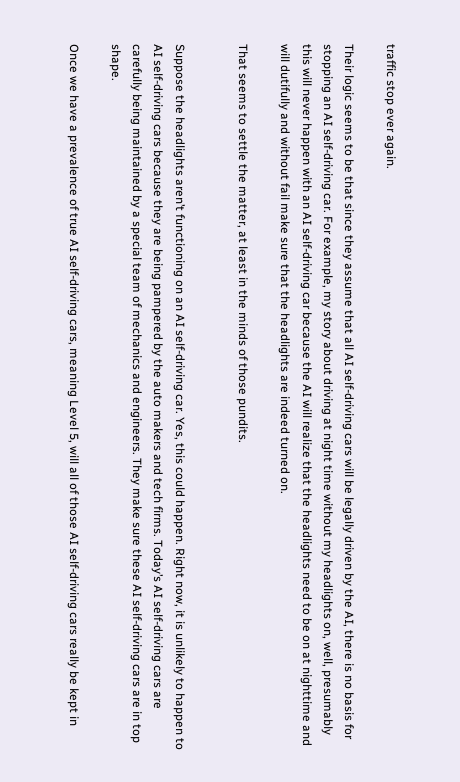traffic stop ever again.

Their logic seems to be that since they assume that all AI self-driving cars will be legally driven by the AI, there is no basis for stopping an AI self-driving car. For example, my story about driving at night time without my headlights on, well, presumably this will never happen with an AI self-driving car because the AI will realize that the headlights need to be on at nighttime and will dutifully and without fail make sure that the headlights are indeed turned on.

That seems to settle the matter, at least in the minds of those pundits.


Suppose the headlights aren’t functioning on an AI self-driving car. Yes, this could happen. Right now, it is unlikely to happen to AI self-driving cars because they are being pampered by the auto makers and tech firms. Today’s AI self-driving cars are carefully being maintained by a special team of mechanics and engineers. They make sure these AI self-driving cars are in top shape.

Once we have a prevalence of true AI self-driving cars, meaning Level 5, will all of those AI self-driving cars really be kept in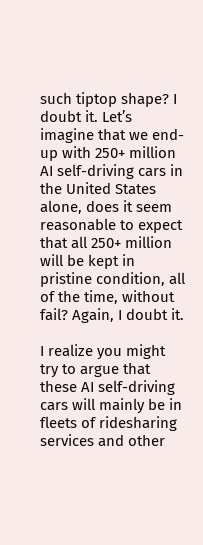such tiptop shape? I doubt it. Let’s imagine that we end-up with 250+ million AI self-driving cars in the United States alone, does it seem reasonable to expect that all 250+ million will be kept in pristine condition, all of the time, without fail? Again, I doubt it.

I realize you might try to argue that these AI self-driving cars will mainly be in fleets of ridesharing services and other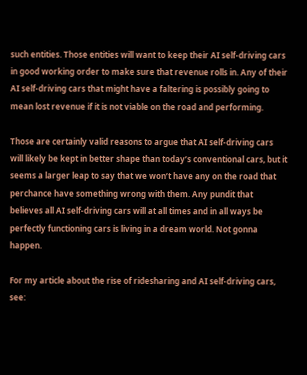such entities. Those entities will want to keep their AI self-driving cars in good working order to make sure that revenue rolls in. Any of their AI self-driving cars that might have a faltering is possibly going to mean lost revenue if it is not viable on the road and performing.

Those are certainly valid reasons to argue that AI self-driving cars will likely be kept in better shape than today’s conventional cars, but it seems a larger leap to say that we won’t have any on the road that perchance have something wrong with them. Any pundit that believes all AI self-driving cars will at all times and in all ways be perfectly functioning cars is living in a dream world. Not gonna happen.

For my article about the rise of ridesharing and AI self-driving cars, see: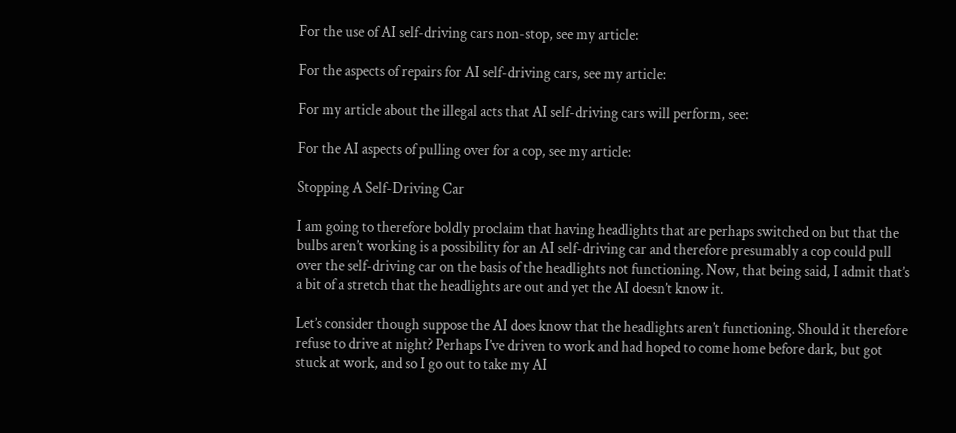For the use of AI self-driving cars non-stop, see my article:

For the aspects of repairs for AI self-driving cars, see my article:

For my article about the illegal acts that AI self-driving cars will perform, see:

For the AI aspects of pulling over for a cop, see my article:

Stopping A Self-Driving Car

I am going to therefore boldly proclaim that having headlights that are perhaps switched on but that the bulbs aren’t working is a possibility for an AI self-driving car and therefore presumably a cop could pull over the self-driving car on the basis of the headlights not functioning. Now, that being said, I admit that’s a bit of a stretch that the headlights are out and yet the AI doesn’t know it.

Let’s consider though suppose the AI does know that the headlights aren’t functioning. Should it therefore refuse to drive at night? Perhaps I’ve driven to work and had hoped to come home before dark, but got stuck at work, and so I go out to take my AI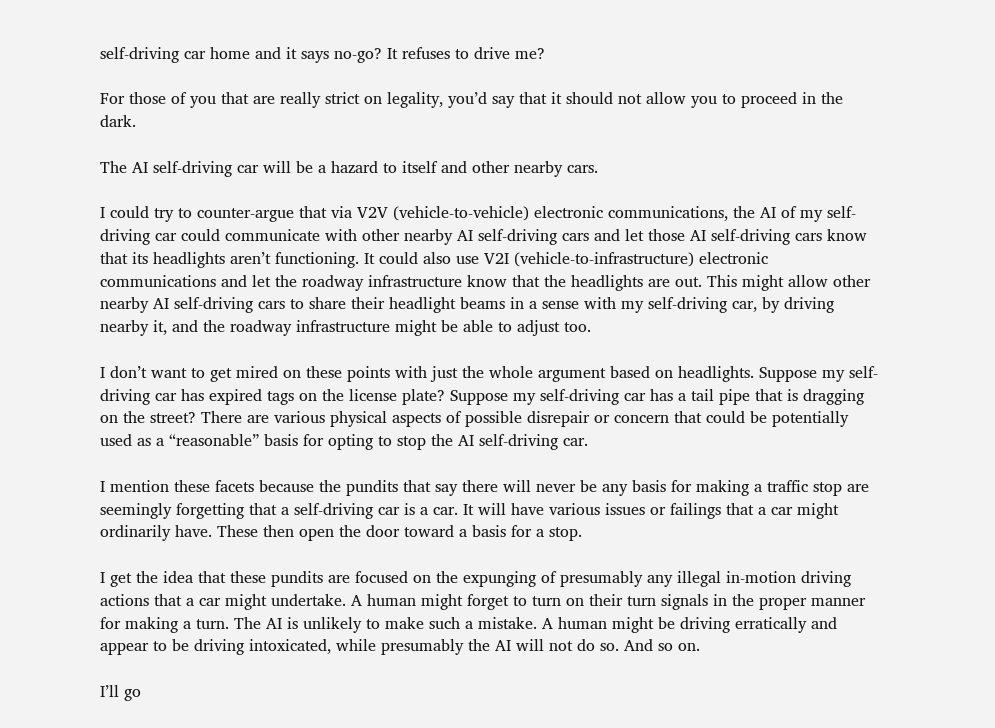self-driving car home and it says no-go? It refuses to drive me?

For those of you that are really strict on legality, you’d say that it should not allow you to proceed in the dark.

The AI self-driving car will be a hazard to itself and other nearby cars.

I could try to counter-argue that via V2V (vehicle-to-vehicle) electronic communications, the AI of my self-driving car could communicate with other nearby AI self-driving cars and let those AI self-driving cars know that its headlights aren’t functioning. It could also use V2I (vehicle-to-infrastructure) electronic communications and let the roadway infrastructure know that the headlights are out. This might allow other nearby AI self-driving cars to share their headlight beams in a sense with my self-driving car, by driving nearby it, and the roadway infrastructure might be able to adjust too.

I don’t want to get mired on these points with just the whole argument based on headlights. Suppose my self-driving car has expired tags on the license plate? Suppose my self-driving car has a tail pipe that is dragging on the street? There are various physical aspects of possible disrepair or concern that could be potentially used as a “reasonable” basis for opting to stop the AI self-driving car.

I mention these facets because the pundits that say there will never be any basis for making a traffic stop are seemingly forgetting that a self-driving car is a car. It will have various issues or failings that a car might ordinarily have. These then open the door toward a basis for a stop.

I get the idea that these pundits are focused on the expunging of presumably any illegal in-motion driving actions that a car might undertake. A human might forget to turn on their turn signals in the proper manner for making a turn. The AI is unlikely to make such a mistake. A human might be driving erratically and appear to be driving intoxicated, while presumably the AI will not do so. And so on.

I’ll go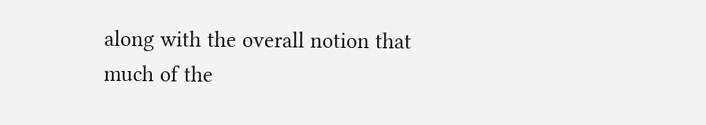along with the overall notion that much of the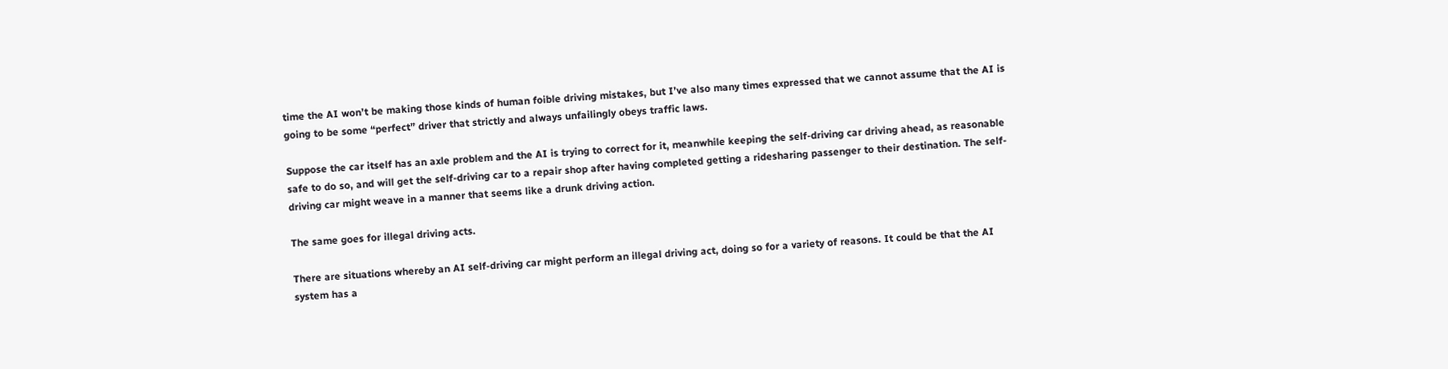time the AI won’t be making those kinds of human foible driving mistakes, but I’ve also many times expressed that we cannot assume that the AI is going to be some “perfect” driver that strictly and always unfailingly obeys traffic laws.

Suppose the car itself has an axle problem and the AI is trying to correct for it, meanwhile keeping the self-driving car driving ahead, as reasonable safe to do so, and will get the self-driving car to a repair shop after having completed getting a ridesharing passenger to their destination. The self-driving car might weave in a manner that seems like a drunk driving action.

The same goes for illegal driving acts.

There are situations whereby an AI self-driving car might perform an illegal driving act, doing so for a variety of reasons. It could be that the AI system has a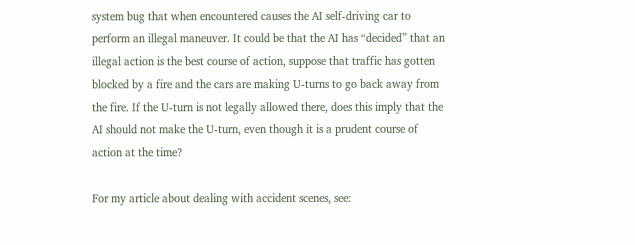system bug that when encountered causes the AI self-driving car to perform an illegal maneuver. It could be that the AI has “decided” that an illegal action is the best course of action, suppose that traffic has gotten blocked by a fire and the cars are making U-turns to go back away from the fire. If the U-turn is not legally allowed there, does this imply that the AI should not make the U-turn, even though it is a prudent course of action at the time?

For my article about dealing with accident scenes, see: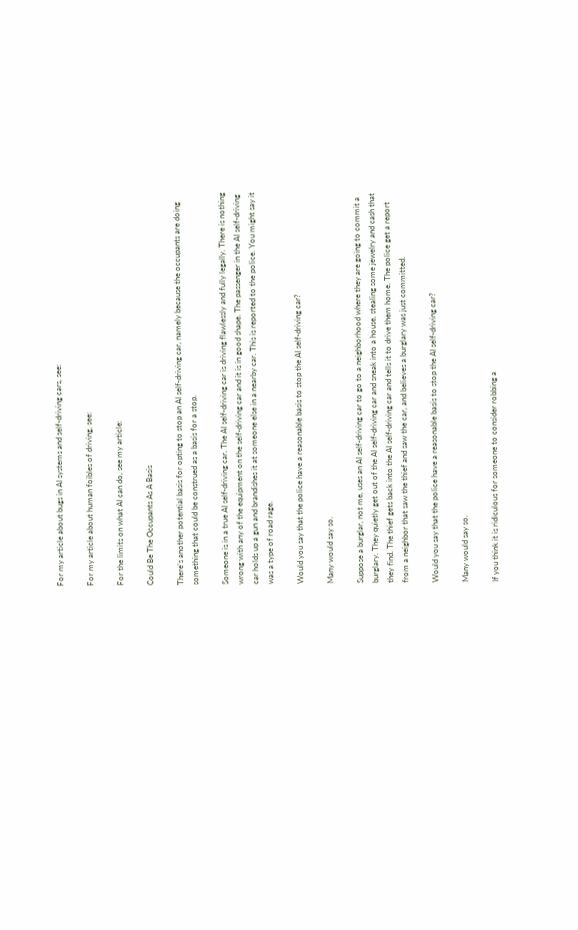For my article about bugs in AI systems and self-driving cars, see:

For my article about human foibles of driving, see:

For the limits on what AI can do, see my article:

Could Be The Occupants As A Basis

There’s another potential basis for opting to stop an AI self-driving car, namely because the occupants are doing something that could be construed as a basis for a stop.

Someone is in a true AI self-driving car. The AI self-driving car is driving flawlessly and fully legally. There is nothing wrong with any of the equipment on the self-driving car and it is in good shape. The passenger in the AI self-driving car holds up a gun and brandishes it at someone else in a nearby car. This is reported to the police. You might say it was a type of road rage.

Would you say that the police have a reasonable basis to stop the AI self-driving car?

Many would say so.

Suppose a burglar, not me, uses an AI self-driving car to go to a neighborhood where they are going to commit a burglary. They quietly get out of the AI self-driving car and sneak into a house, stealing some jewelry and cash that they find. The thief gets back into the AI self-driving car and tells it to drive them home. The police get a report from a neighbor that saw the thief and saw the car, and believes a burglary was just committed.

Would you say that the police have a reasonable basis to stop the AI self-driving car?

Many would say so.

If you think it is ridiculous for someone to consider robbing a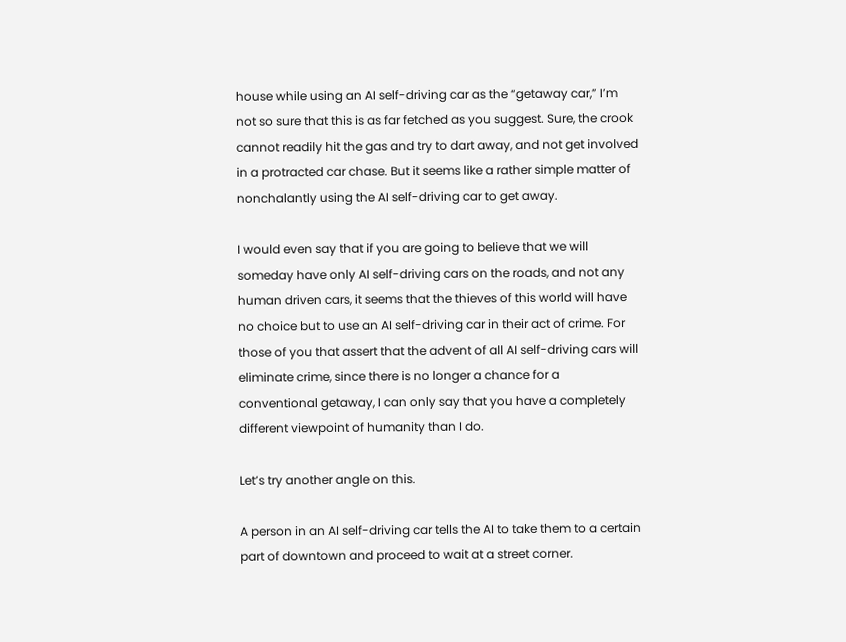house while using an AI self-driving car as the “getaway car,” I’m not so sure that this is as far fetched as you suggest. Sure, the crook cannot readily hit the gas and try to dart away, and not get involved in a protracted car chase. But it seems like a rather simple matter of nonchalantly using the AI self-driving car to get away.

I would even say that if you are going to believe that we will someday have only AI self-driving cars on the roads, and not any human driven cars, it seems that the thieves of this world will have no choice but to use an AI self-driving car in their act of crime. For those of you that assert that the advent of all AI self-driving cars will eliminate crime, since there is no longer a chance for a conventional getaway, I can only say that you have a completely different viewpoint of humanity than I do.

Let’s try another angle on this.

A person in an AI self-driving car tells the AI to take them to a certain part of downtown and proceed to wait at a street corner.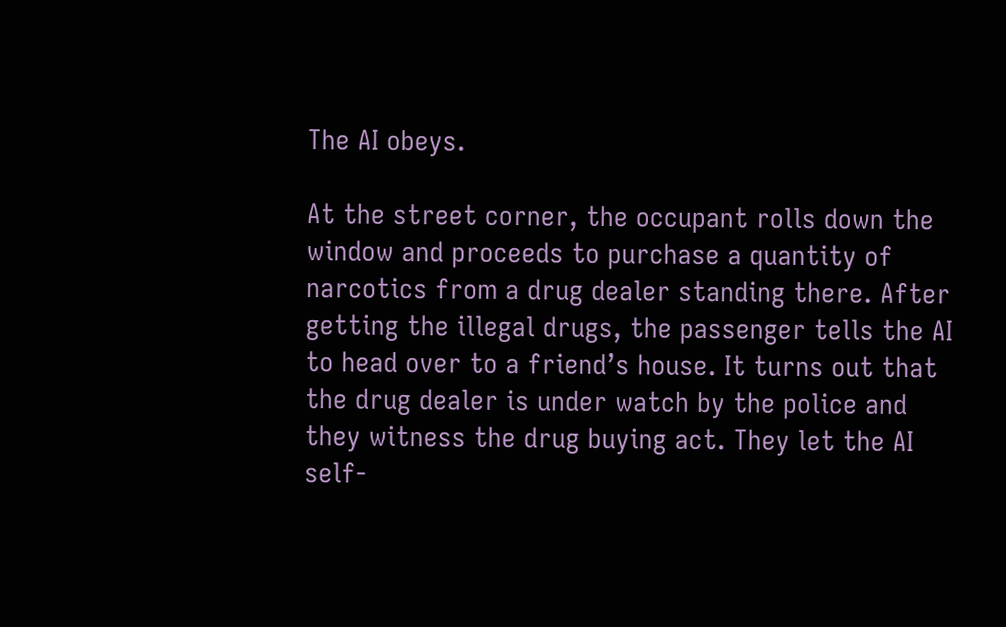The AI obeys.

At the street corner, the occupant rolls down the window and proceeds to purchase a quantity of narcotics from a drug dealer standing there. After getting the illegal drugs, the passenger tells the AI to head over to a friend’s house. It turns out that the drug dealer is under watch by the police and they witness the drug buying act. They let the AI self-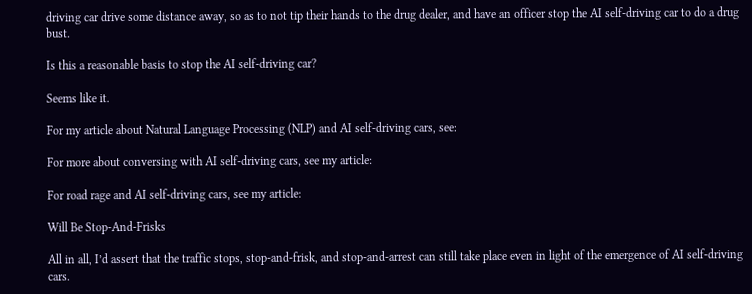driving car drive some distance away, so as to not tip their hands to the drug dealer, and have an officer stop the AI self-driving car to do a drug bust.

Is this a reasonable basis to stop the AI self-driving car?

Seems like it.

For my article about Natural Language Processing (NLP) and AI self-driving cars, see:

For more about conversing with AI self-driving cars, see my article:

For road rage and AI self-driving cars, see my article:

Will Be Stop-And-Frisks

All in all, I’d assert that the traffic stops, stop-and-frisk, and stop-and-arrest can still take place even in light of the emergence of AI self-driving cars.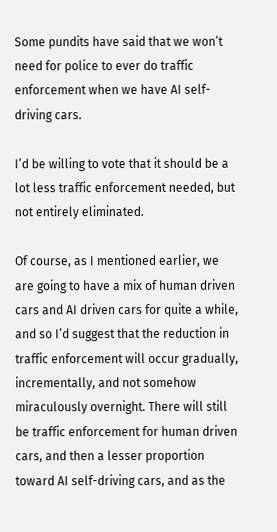Some pundits have said that we won’t need for police to ever do traffic enforcement when we have AI self-driving cars.

I’d be willing to vote that it should be a lot less traffic enforcement needed, but not entirely eliminated.

Of course, as I mentioned earlier, we are going to have a mix of human driven cars and AI driven cars for quite a while, and so I’d suggest that the reduction in traffic enforcement will occur gradually, incrementally, and not somehow miraculously overnight. There will still be traffic enforcement for human driven cars, and then a lesser proportion toward AI self-driving cars, and as the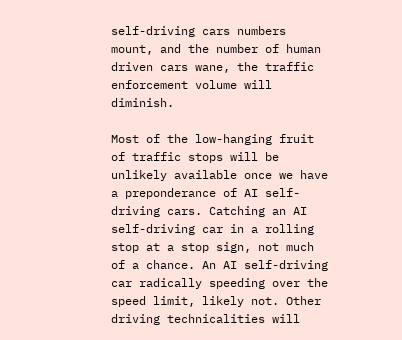self-driving cars numbers mount, and the number of human driven cars wane, the traffic enforcement volume will diminish.

Most of the low-hanging fruit of traffic stops will be unlikely available once we have a preponderance of AI self-driving cars. Catching an AI self-driving car in a rolling stop at a stop sign, not much of a chance. An AI self-driving car radically speeding over the speed limit, likely not. Other driving technicalities will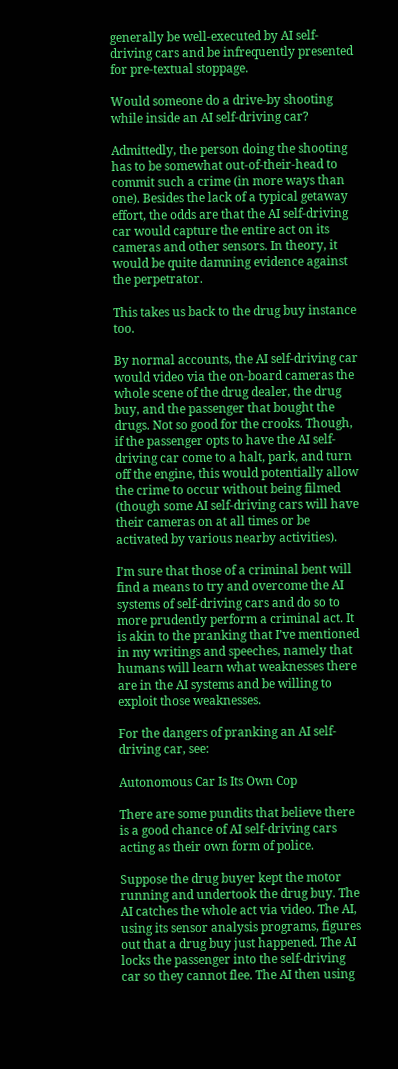generally be well-executed by AI self-driving cars and be infrequently presented for pre-textual stoppage.

Would someone do a drive-by shooting while inside an AI self-driving car?

Admittedly, the person doing the shooting has to be somewhat out-of-their-head to commit such a crime (in more ways than one). Besides the lack of a typical getaway effort, the odds are that the AI self-driving car would capture the entire act on its cameras and other sensors. In theory, it would be quite damning evidence against the perpetrator.

This takes us back to the drug buy instance too.

By normal accounts, the AI self-driving car would video via the on-board cameras the whole scene of the drug dealer, the drug buy, and the passenger that bought the drugs. Not so good for the crooks. Though, if the passenger opts to have the AI self-driving car come to a halt, park, and turn off the engine, this would potentially allow the crime to occur without being filmed (though some AI self-driving cars will have their cameras on at all times or be activated by various nearby activities).

I’m sure that those of a criminal bent will find a means to try and overcome the AI systems of self-driving cars and do so to more prudently perform a criminal act. It is akin to the pranking that I’ve mentioned in my writings and speeches, namely that humans will learn what weaknesses there are in the AI systems and be willing to exploit those weaknesses.

For the dangers of pranking an AI self-driving car, see:

Autonomous Car Is Its Own Cop

There are some pundits that believe there is a good chance of AI self-driving cars acting as their own form of police.

Suppose the drug buyer kept the motor running and undertook the drug buy. The AI catches the whole act via video. The AI, using its sensor analysis programs, figures out that a drug buy just happened. The AI locks the passenger into the self-driving car so they cannot flee. The AI then using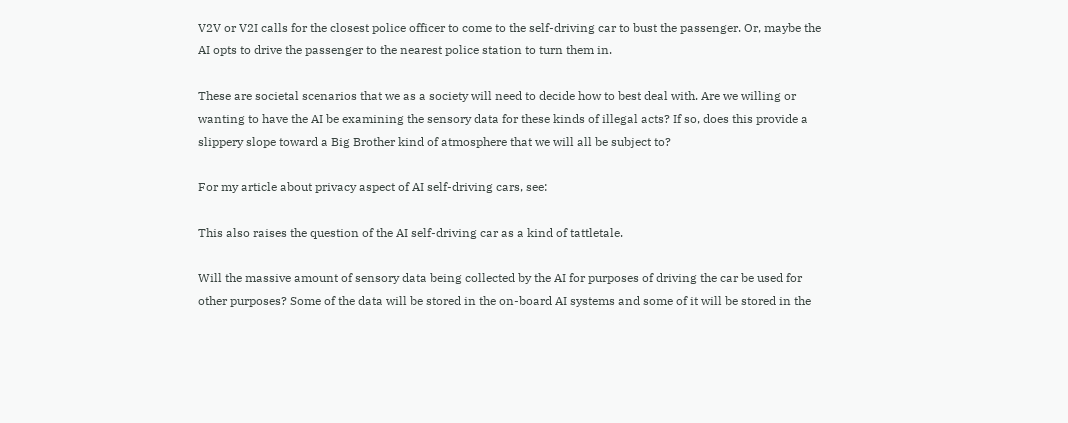V2V or V2I calls for the closest police officer to come to the self-driving car to bust the passenger. Or, maybe the AI opts to drive the passenger to the nearest police station to turn them in.

These are societal scenarios that we as a society will need to decide how to best deal with. Are we willing or wanting to have the AI be examining the sensory data for these kinds of illegal acts? If so, does this provide a slippery slope toward a Big Brother kind of atmosphere that we will all be subject to?

For my article about privacy aspect of AI self-driving cars, see:

This also raises the question of the AI self-driving car as a kind of tattletale.

Will the massive amount of sensory data being collected by the AI for purposes of driving the car be used for other purposes? Some of the data will be stored in the on-board AI systems and some of it will be stored in the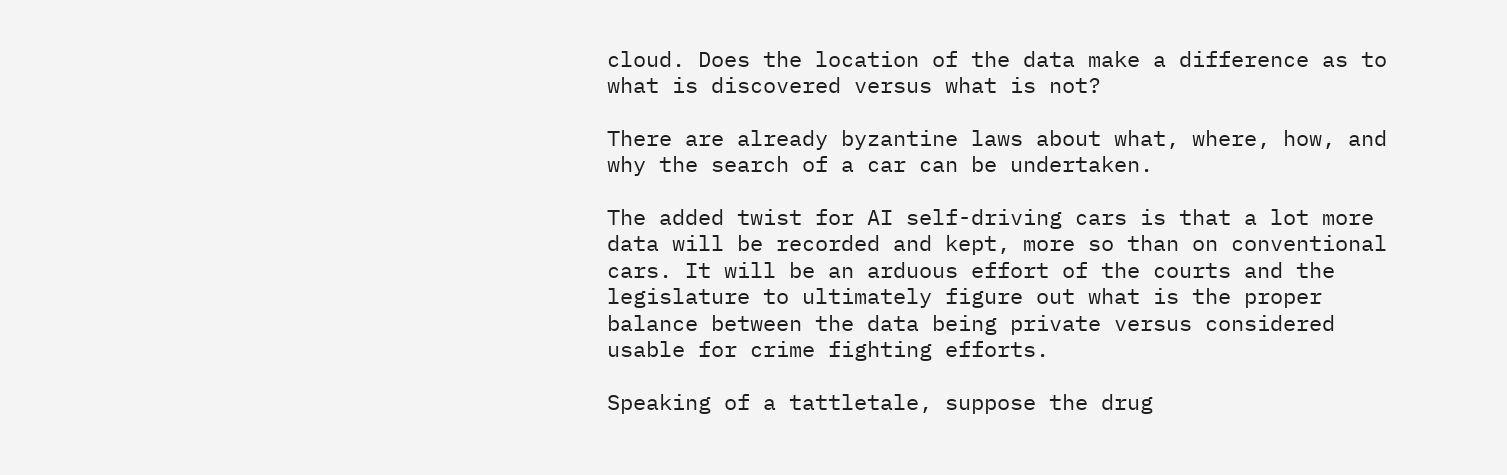cloud. Does the location of the data make a difference as to what is discovered versus what is not?

There are already byzantine laws about what, where, how, and why the search of a car can be undertaken.

The added twist for AI self-driving cars is that a lot more data will be recorded and kept, more so than on conventional cars. It will be an arduous effort of the courts and the legislature to ultimately figure out what is the proper balance between the data being private versus considered usable for crime fighting efforts.

Speaking of a tattletale, suppose the drug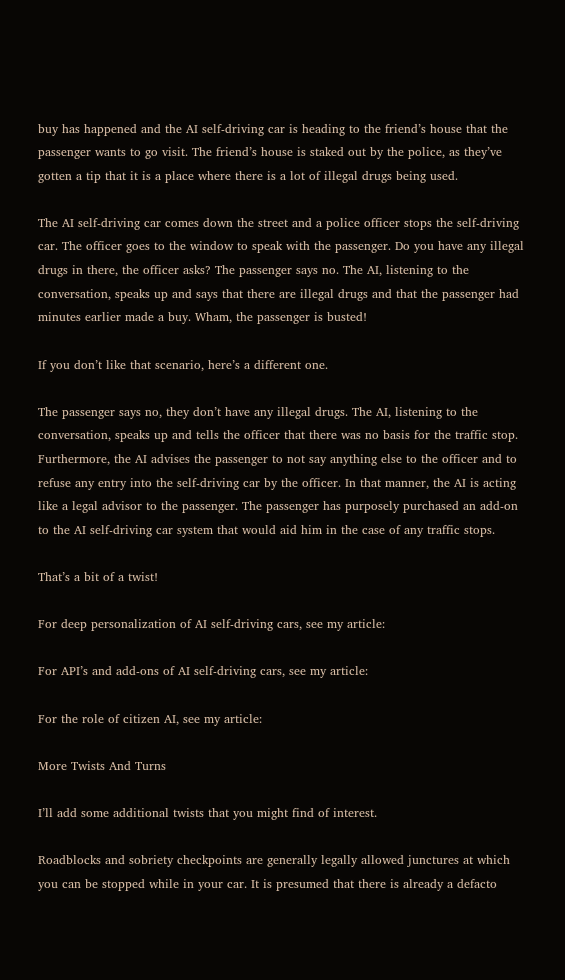buy has happened and the AI self-driving car is heading to the friend’s house that the passenger wants to go visit. The friend’s house is staked out by the police, as they’ve gotten a tip that it is a place where there is a lot of illegal drugs being used.

The AI self-driving car comes down the street and a police officer stops the self-driving car. The officer goes to the window to speak with the passenger. Do you have any illegal drugs in there, the officer asks? The passenger says no. The AI, listening to the conversation, speaks up and says that there are illegal drugs and that the passenger had minutes earlier made a buy. Wham, the passenger is busted!

If you don’t like that scenario, here’s a different one.

The passenger says no, they don’t have any illegal drugs. The AI, listening to the conversation, speaks up and tells the officer that there was no basis for the traffic stop. Furthermore, the AI advises the passenger to not say anything else to the officer and to refuse any entry into the self-driving car by the officer. In that manner, the AI is acting like a legal advisor to the passenger. The passenger has purposely purchased an add-on to the AI self-driving car system that would aid him in the case of any traffic stops.

That’s a bit of a twist!

For deep personalization of AI self-driving cars, see my article:

For API’s and add-ons of AI self-driving cars, see my article:

For the role of citizen AI, see my article:

More Twists And Turns

I’ll add some additional twists that you might find of interest.

Roadblocks and sobriety checkpoints are generally legally allowed junctures at which you can be stopped while in your car. It is presumed that there is already a defacto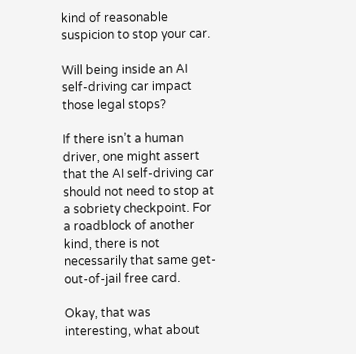kind of reasonable suspicion to stop your car.

Will being inside an AI self-driving car impact those legal stops?

If there isn’t a human driver, one might assert that the AI self-driving car should not need to stop at a sobriety checkpoint. For a roadblock of another kind, there is not necessarily that same get-out-of-jail free card.

Okay, that was interesting, what about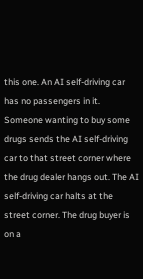this one. An AI self-driving car has no passengers in it. Someone wanting to buy some drugs sends the AI self-driving car to that street corner where the drug dealer hangs out. The AI self-driving car halts at the street corner. The drug buyer is on a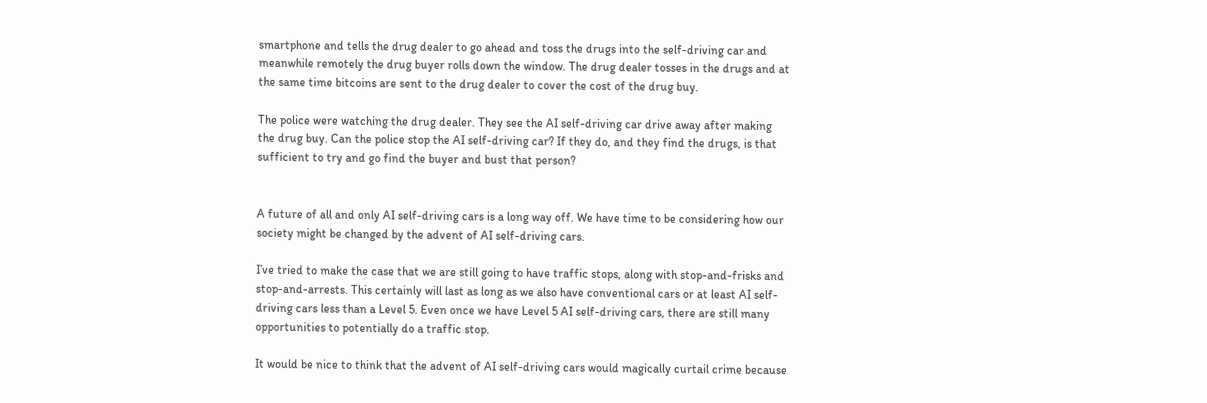smartphone and tells the drug dealer to go ahead and toss the drugs into the self-driving car and meanwhile remotely the drug buyer rolls down the window. The drug dealer tosses in the drugs and at the same time bitcoins are sent to the drug dealer to cover the cost of the drug buy.

The police were watching the drug dealer. They see the AI self-driving car drive away after making the drug buy. Can the police stop the AI self-driving car? If they do, and they find the drugs, is that sufficient to try and go find the buyer and bust that person?


A future of all and only AI self-driving cars is a long way off. We have time to be considering how our society might be changed by the advent of AI self-driving cars.

I’ve tried to make the case that we are still going to have traffic stops, along with stop-and-frisks and stop-and-arrests. This certainly will last as long as we also have conventional cars or at least AI self-driving cars less than a Level 5. Even once we have Level 5 AI self-driving cars, there are still many opportunities to potentially do a traffic stop.

It would be nice to think that the advent of AI self-driving cars would magically curtail crime because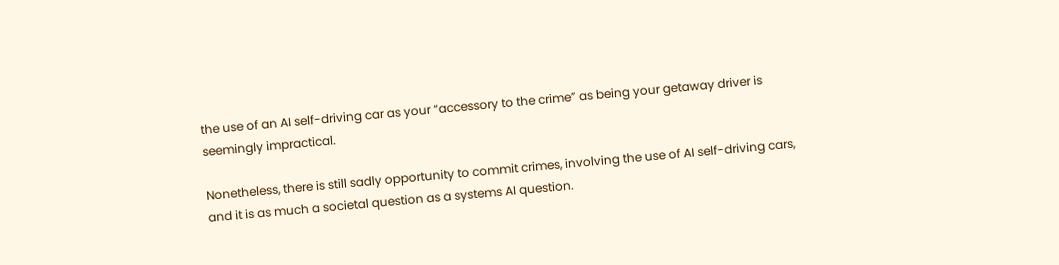the use of an AI self-driving car as your “accessory to the crime” as being your getaway driver is seemingly impractical.

Nonetheless, there is still sadly opportunity to commit crimes, involving the use of AI self-driving cars, and it is as much a societal question as a systems AI question.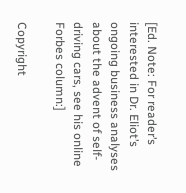[Ed. Note: For reader’s interested in Dr. Eliot’s ongoing business analyses about the advent of self-driving cars, see his online Forbes column:]

Copyright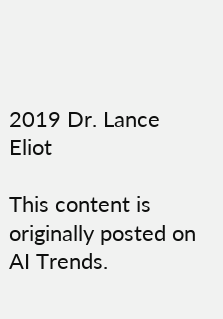2019 Dr. Lance Eliot

This content is originally posted on AI Trends.